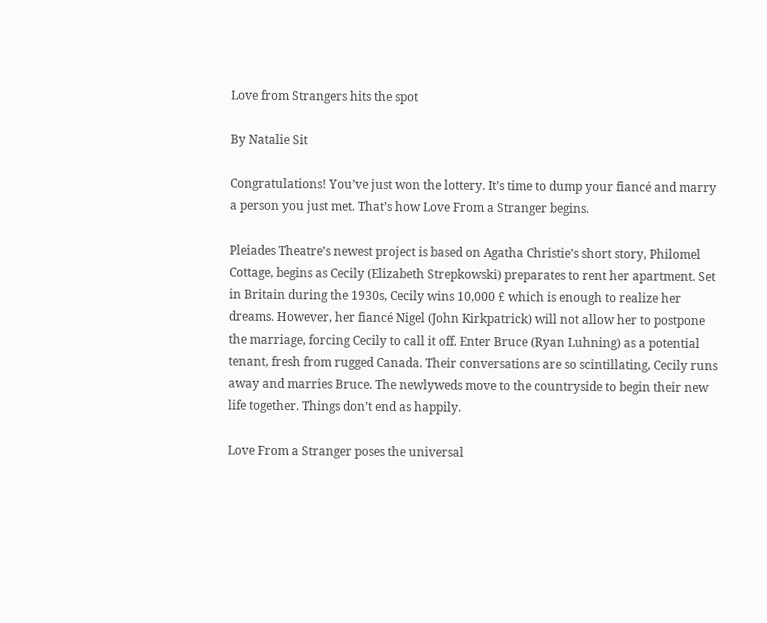Love from Strangers hits the spot

By Natalie Sit

Congratulations! You’ve just won the lottery. It’s time to dump your fiancé and marry a person you just met. That’s how Love From a Stranger begins.

Pleiades Theatre’s newest project is based on Agatha Christie’s short story, Philomel Cottage, begins as Cecily (Elizabeth Strepkowski) preparates to rent her apartment. Set in Britain during the 1930s, Cecily wins 10,000 £ which is enough to realize her dreams. However, her fiancé Nigel (John Kirkpatrick) will not allow her to postpone the marriage, forcing Cecily to call it off. Enter Bruce (Ryan Luhning) as a potential tenant, fresh from rugged Canada. Their conversations are so scintillating, Cecily runs away and marries Bruce. The newlyweds move to the countryside to begin their new life together. Things don’t end as happily.

Love From a Stranger poses the universal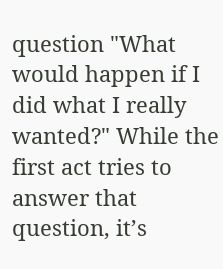question "What would happen if I did what I really wanted?" While the first act tries to answer that question, it’s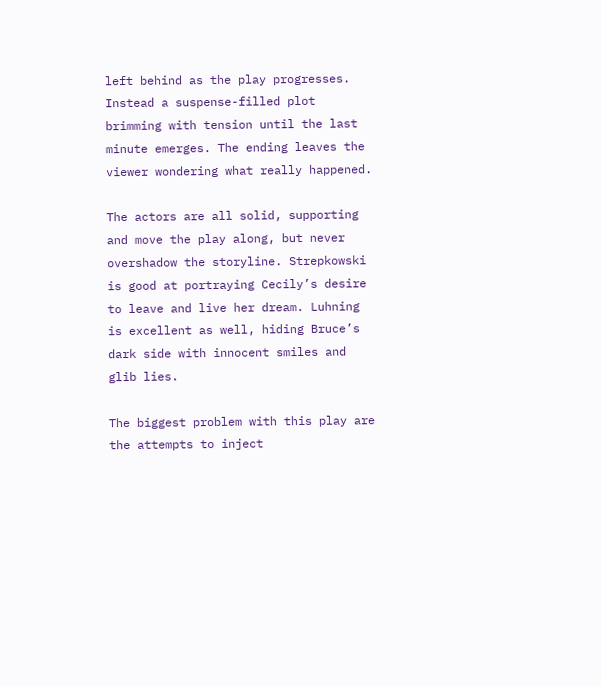left behind as the play progresses. Instead a suspense-filled plot brimming with tension until the last minute emerges. The ending leaves the viewer wondering what really happened.

The actors are all solid, supporting and move the play along, but never overshadow the storyline. Strepkowski is good at portraying Cecily’s desire to leave and live her dream. Luhning is excellent as well, hiding Bruce’s dark side with innocent smiles and glib lies.

The biggest problem with this play are the attempts to inject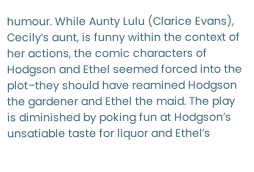humour. While Aunty Lulu (Clarice Evans), Cecily’s aunt, is funny within the context of her actions, the comic characters of Hodgson and Ethel seemed forced into the plot–they should have reamined Hodgson the gardener and Ethel the maid. The play is diminished by poking fun at Hodgson’s unsatiable taste for liquor and Ethel’s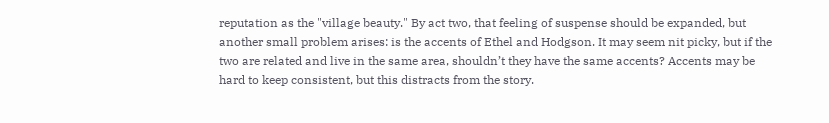reputation as the "village beauty." By act two, that feeling of suspense should be expanded, but another small problem arises: is the accents of Ethel and Hodgson. It may seem nit picky, but if the two are related and live in the same area, shouldn’t they have the same accents? Accents may be hard to keep consistent, but this distracts from the story.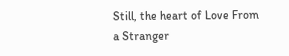Still, the heart of Love From a Stranger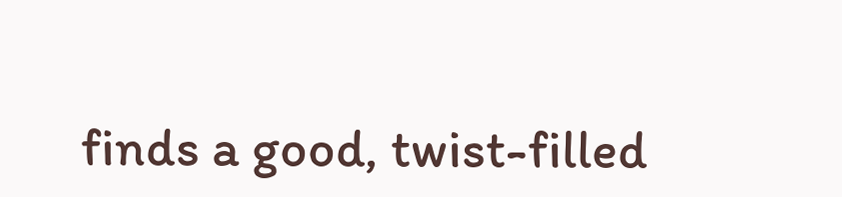finds a good, twist-filled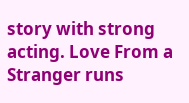story with strong acting. Love From a Stranger runs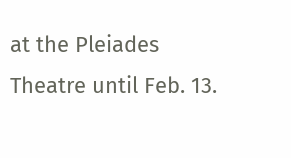at the Pleiades Theatre until Feb. 13.